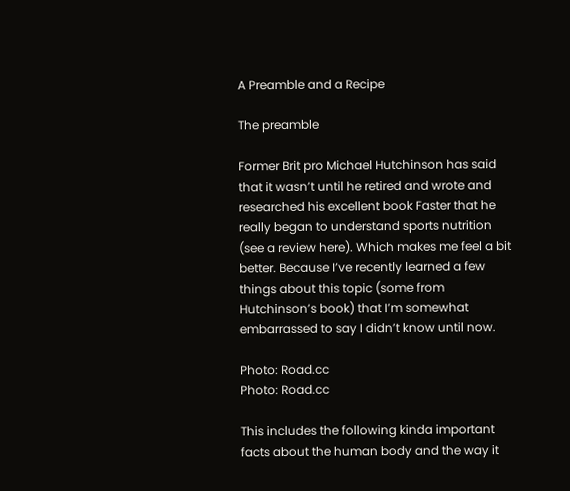A Preamble and a Recipe

The preamble

Former Brit pro Michael Hutchinson has said that it wasn’t until he retired and wrote and researched his excellent book Faster that he really began to understand sports nutrition (see a review here). Which makes me feel a bit better. Because I’ve recently learned a few things about this topic (some from Hutchinson’s book) that I’m somewhat embarrassed to say I didn’t know until now.

Photo: Road.cc
Photo: Road.cc

This includes the following kinda important facts about the human body and the way it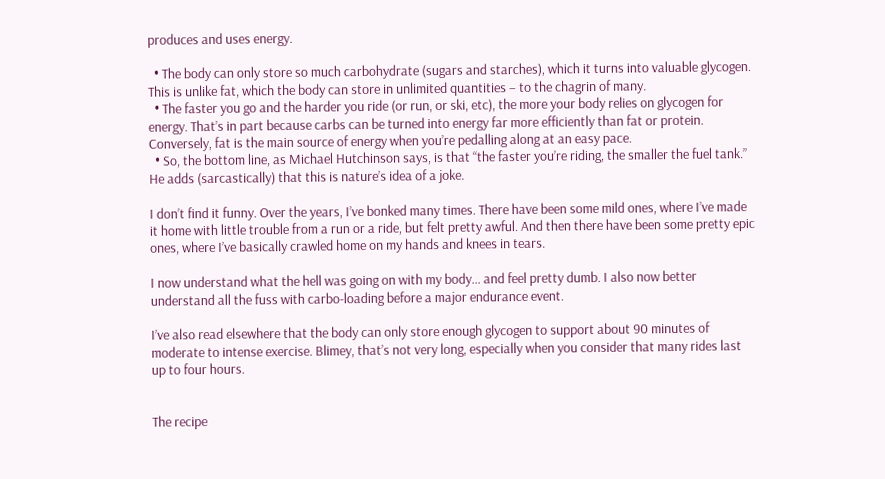produces and uses energy.

  • The body can only store so much carbohydrate (sugars and starches), which it turns into valuable glycogen. This is unlike fat, which the body can store in unlimited quantities – to the chagrin of many.
  • The faster you go and the harder you ride (or run, or ski, etc), the more your body relies on glycogen for energy. That’s in part because carbs can be turned into energy far more efficiently than fat or protein. Conversely, fat is the main source of energy when you’re pedalling along at an easy pace.
  • So, the bottom line, as Michael Hutchinson says, is that “the faster you’re riding, the smaller the fuel tank.” He adds (sarcastically) that this is nature’s idea of a joke.

I don’t find it funny. Over the years, I’ve bonked many times. There have been some mild ones, where I’ve made it home with little trouble from a run or a ride, but felt pretty awful. And then there have been some pretty epic ones, where I’ve basically crawled home on my hands and knees in tears.

I now understand what the hell was going on with my body… and feel pretty dumb. I also now better understand all the fuss with carbo-loading before a major endurance event.

I’ve also read elsewhere that the body can only store enough glycogen to support about 90 minutes of moderate to intense exercise. Blimey, that’s not very long, especially when you consider that many rides last up to four hours.


The recipe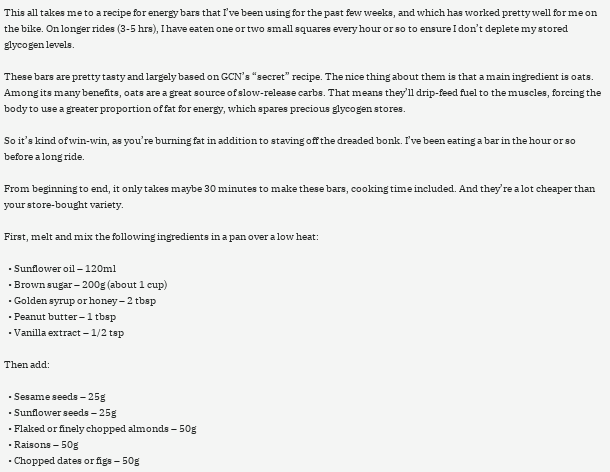This all takes me to a recipe for energy bars that I’ve been using for the past few weeks, and which has worked pretty well for me on the bike. On longer rides (3-5 hrs), I have eaten one or two small squares every hour or so to ensure I don’t deplete my stored glycogen levels.

These bars are pretty tasty and largely based on GCN’s “secret” recipe. The nice thing about them is that a main ingredient is oats. Among its many benefits, oats are a great source of slow-release carbs. That means they’ll drip-feed fuel to the muscles, forcing the body to use a greater proportion of fat for energy, which spares precious glycogen stores.

So it’s kind of win-win, as you’re burning fat in addition to staving off the dreaded bonk. I’ve been eating a bar in the hour or so before a long ride.

From beginning to end, it only takes maybe 30 minutes to make these bars, cooking time included. And they’re a lot cheaper than your store-bought variety.

First, melt and mix the following ingredients in a pan over a low heat:

  • Sunflower oil – 120ml
  • Brown sugar – 200g (about 1 cup)
  • Golden syrup or honey – 2 tbsp
  • Peanut butter – 1 tbsp
  • Vanilla extract – 1/2 tsp

Then add:

  • Sesame seeds – 25g
  • Sunflower seeds – 25g
  • Flaked or finely chopped almonds – 50g
  • Raisons – 50g
  • Chopped dates or figs – 50g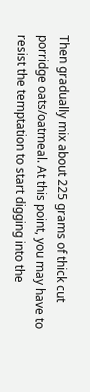Then gradually mix about 225 grams of thick cut porridge oats/oatmeal. At this point, you may have to resist the temptation to start digging into the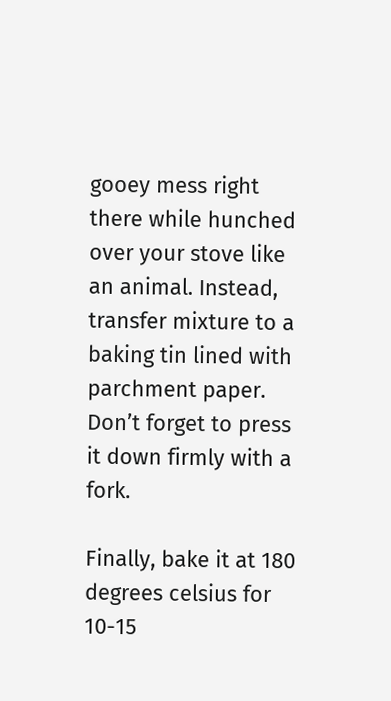gooey mess right there while hunched over your stove like an animal. Instead, transfer mixture to a baking tin lined with parchment paper. Don’t forget to press it down firmly with a fork.

Finally, bake it at 180 degrees celsius for 10-15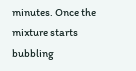minutes. Once the mixture starts bubbling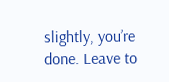slightly, you’re done. Leave to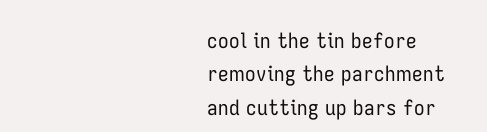cool in the tin before removing the parchment and cutting up bars for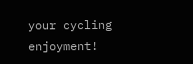your cycling enjoyment!